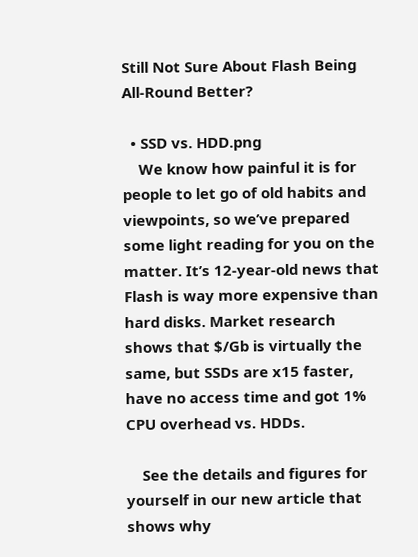Still Not Sure About Flash Being All-Round Better?

  • SSD vs. HDD.png
    We know how painful it is for people to let go of old habits and viewpoints, so we’ve prepared some light reading for you on the matter. It’s 12-year-old news that Flash is way more expensive than hard disks. Market research shows that $/Gb is virtually the same, but SSDs are x15 faster, have no access time and got 1% CPU overhead vs. HDDs.

    See the details and figures for yourself in our new article that shows why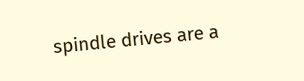spindle drives are a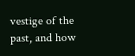vestige of the past, and how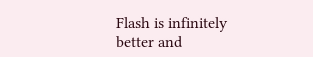Flash is infinitely better and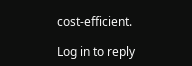cost-efficient.

Log in to reply